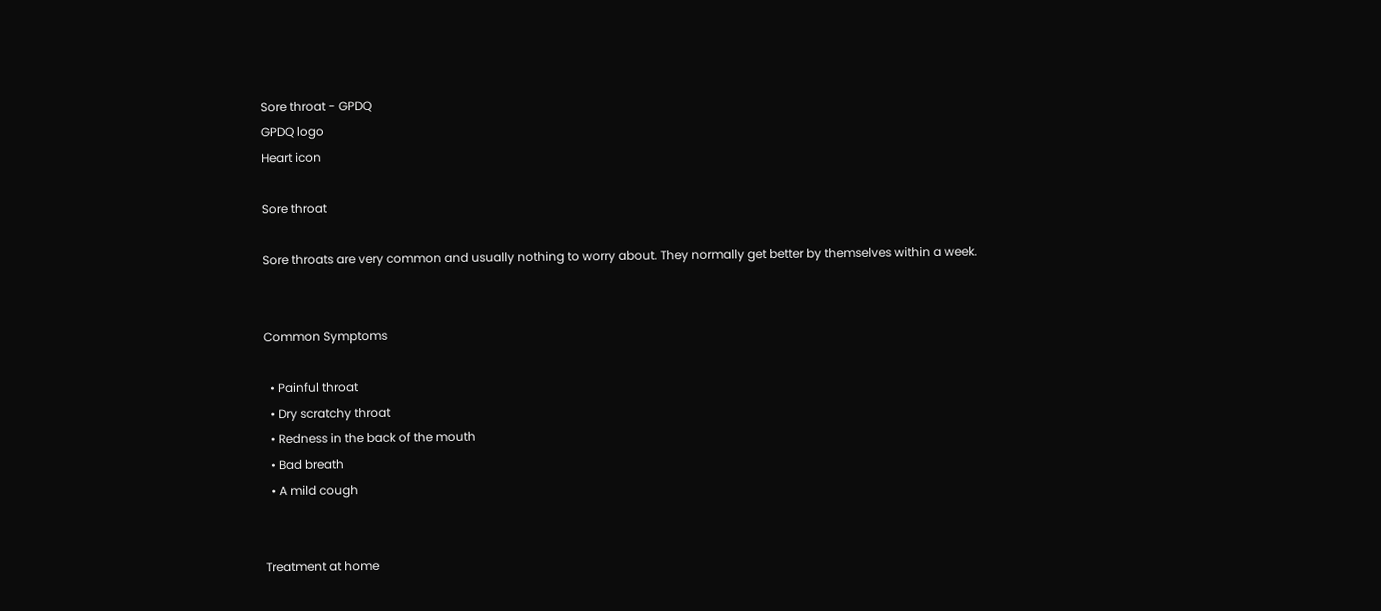Sore throat - GPDQ
GPDQ logo
Heart icon

Sore throat

Sore throats are very common and usually nothing to worry about. They normally get better by themselves within a week.


Common Symptoms

  • Painful throat
  • Dry scratchy throat
  • Redness in the back of the mouth
  • Bad breath
  • A mild cough


Treatment at home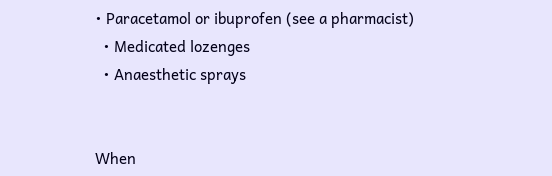• Paracetamol or ibuprofen (see a pharmacist)
  • Medicated lozenges
  • Anaesthetic sprays


When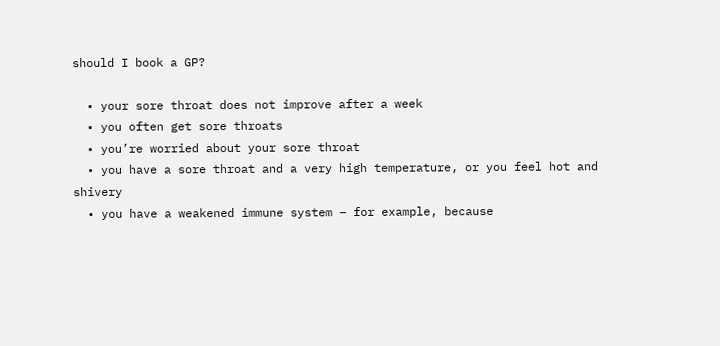should I book a GP?

  • your sore throat does not improve after a week
  • you often get sore throats
  • you’re worried about your sore throat
  • you have a sore throat and a very high temperature, or you feel hot and shivery
  • you have a weakened immune system – for example, because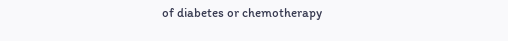of diabetes or chemotherapy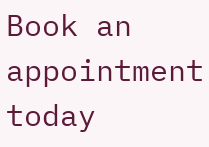Book an appointment today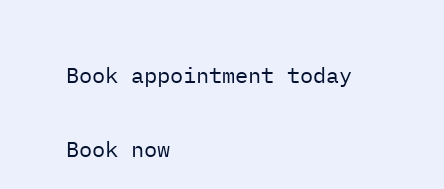Book appointment today

Book now